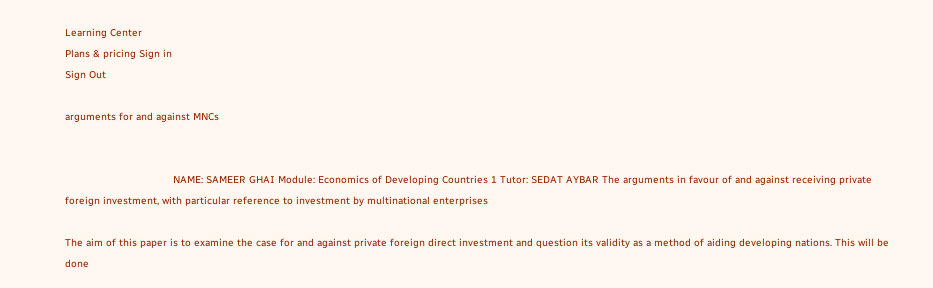Learning Center
Plans & pricing Sign in
Sign Out

arguments for and against MNCs


                                    NAME: SAMEER GHAI Module: Economics of Developing Countries 1 Tutor: SEDAT AYBAR The arguments in favour of and against receiving private foreign investment, with particular reference to investment by multinational enterprises

The aim of this paper is to examine the case for and against private foreign direct investment and question its validity as a method of aiding developing nations. This will be done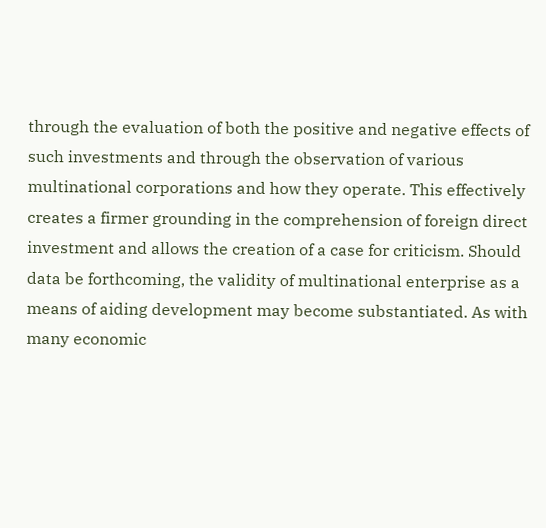through the evaluation of both the positive and negative effects of such investments and through the observation of various multinational corporations and how they operate. This effectively creates a firmer grounding in the comprehension of foreign direct investment and allows the creation of a case for criticism. Should data be forthcoming, the validity of multinational enterprise as a means of aiding development may become substantiated. As with many economic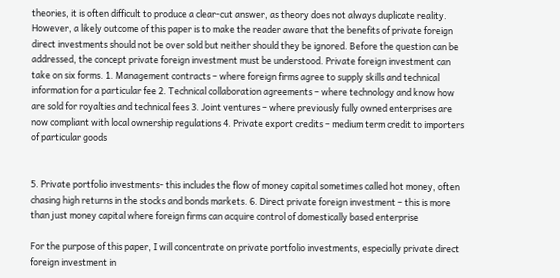theories, it is often difficult to produce a clear-cut answer, as theory does not always duplicate reality. However, a likely outcome of this paper is to make the reader aware that the benefits of private foreign direct investments should not be over sold but neither should they be ignored. Before the question can be addressed, the concept private foreign investment must be understood. Private foreign investment can take on six forms. 1. Management contracts – where foreign firms agree to supply skills and technical information for a particular fee 2. Technical collaboration agreements – where technology and know how are sold for royalties and technical fees 3. Joint ventures – where previously fully owned enterprises are now compliant with local ownership regulations 4. Private export credits – medium term credit to importers of particular goods


5. Private portfolio investments- this includes the flow of money capital sometimes called hot money, often chasing high returns in the stocks and bonds markets. 6. Direct private foreign investment – this is more than just money capital where foreign firms can acquire control of domestically based enterprise

For the purpose of this paper, I will concentrate on private portfolio investments, especially private direct foreign investment in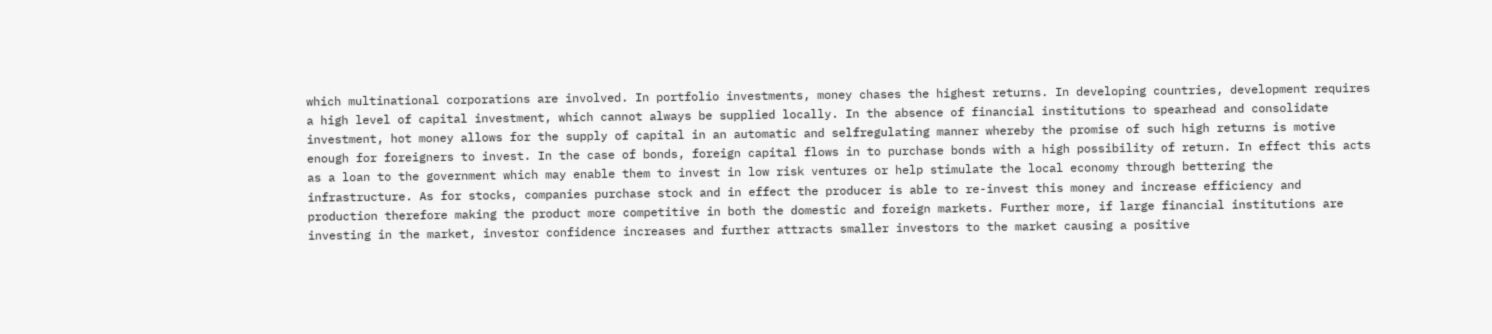which multinational corporations are involved. In portfolio investments, money chases the highest returns. In developing countries, development requires a high level of capital investment, which cannot always be supplied locally. In the absence of financial institutions to spearhead and consolidate investment, hot money allows for the supply of capital in an automatic and selfregulating manner whereby the promise of such high returns is motive enough for foreigners to invest. In the case of bonds, foreign capital flows in to purchase bonds with a high possibility of return. In effect this acts as a loan to the government which may enable them to invest in low risk ventures or help stimulate the local economy through bettering the infrastructure. As for stocks, companies purchase stock and in effect the producer is able to re-invest this money and increase efficiency and production therefore making the product more competitive in both the domestic and foreign markets. Further more, if large financial institutions are investing in the market, investor confidence increases and further attracts smaller investors to the market causing a positive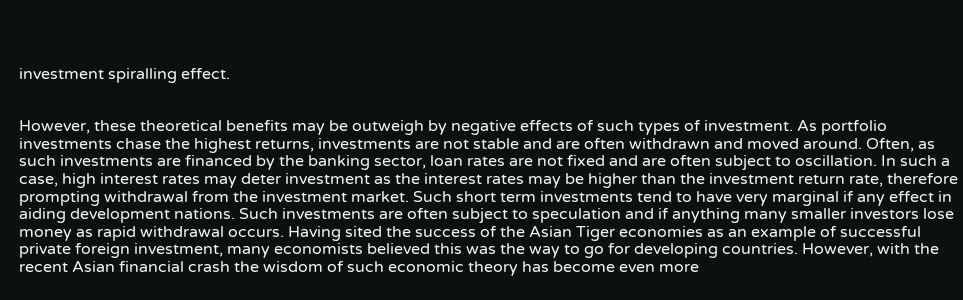investment spiralling effect.


However, these theoretical benefits may be outweigh by negative effects of such types of investment. As portfolio investments chase the highest returns, investments are not stable and are often withdrawn and moved around. Often, as such investments are financed by the banking sector, loan rates are not fixed and are often subject to oscillation. In such a case, high interest rates may deter investment as the interest rates may be higher than the investment return rate, therefore prompting withdrawal from the investment market. Such short term investments tend to have very marginal if any effect in aiding development nations. Such investments are often subject to speculation and if anything many smaller investors lose money as rapid withdrawal occurs. Having sited the success of the Asian Tiger economies as an example of successful private foreign investment, many economists believed this was the way to go for developing countries. However, with the recent Asian financial crash the wisdom of such economic theory has become even more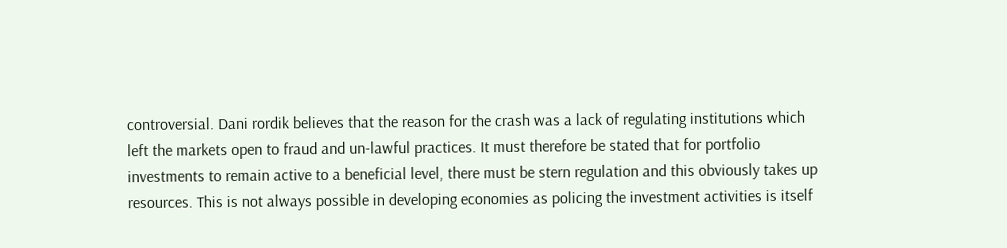controversial. Dani rordik believes that the reason for the crash was a lack of regulating institutions which left the markets open to fraud and un-lawful practices. It must therefore be stated that for portfolio investments to remain active to a beneficial level, there must be stern regulation and this obviously takes up resources. This is not always possible in developing economies as policing the investment activities is itself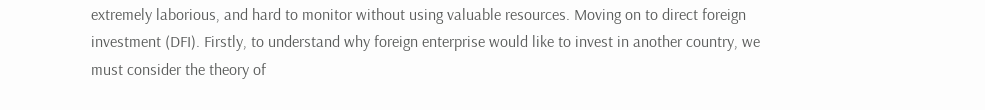extremely laborious, and hard to monitor without using valuable resources. Moving on to direct foreign investment (DFI). Firstly, to understand why foreign enterprise would like to invest in another country, we must consider the theory of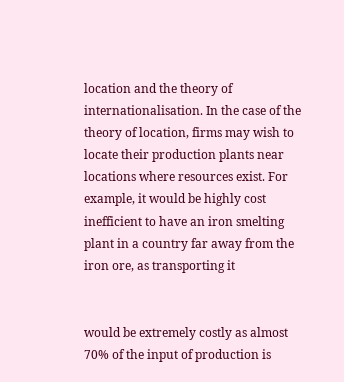location and the theory of internationalisation. In the case of the theory of location, firms may wish to locate their production plants near locations where resources exist. For example, it would be highly cost inefficient to have an iron smelting plant in a country far away from the iron ore, as transporting it


would be extremely costly as almost 70% of the input of production is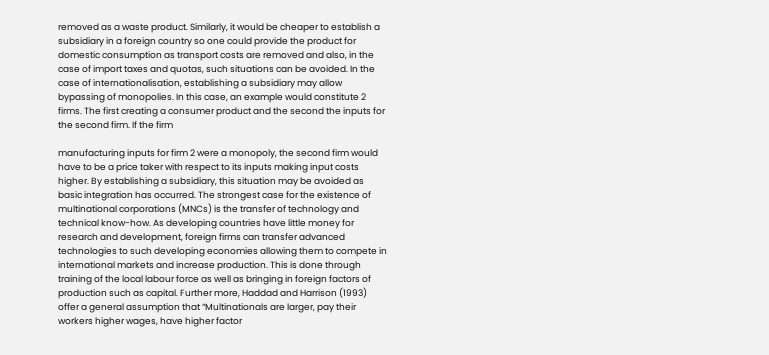removed as a waste product. Similarly, it would be cheaper to establish a subsidiary in a foreign country so one could provide the product for domestic consumption as transport costs are removed and also, in the case of import taxes and quotas, such situations can be avoided. In the case of internationalisation, establishing a subsidiary may allow bypassing of monopolies. In this case, an example would constitute 2 firms. The first creating a consumer product and the second the inputs for the second firm. If the firm

manufacturing inputs for firm 2 were a monopoly, the second firm would have to be a price taker with respect to its inputs making input costs higher. By establishing a subsidiary, this situation may be avoided as basic integration has occurred. The strongest case for the existence of multinational corporations (MNCs) is the transfer of technology and technical know-how. As developing countries have little money for research and development, foreign firms can transfer advanced technologies to such developing economies allowing them to compete in international markets and increase production. This is done through training of the local labour force as well as bringing in foreign factors of production such as capital. Further more, Haddad and Harrison (1993) offer a general assumption that “Multinationals are larger, pay their workers higher wages, have higher factor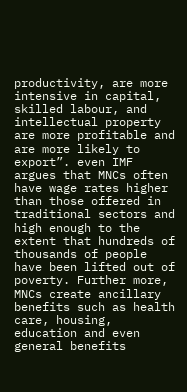productivity, are more intensive in capital, skilled labour, and intellectual property are more profitable and are more likely to export”. even IMF argues that MNCs often have wage rates higher than those offered in traditional sectors and high enough to the extent that hundreds of thousands of people have been lifted out of poverty. Further more, MNCs create ancillary benefits such as health care, housing, education and even general benefits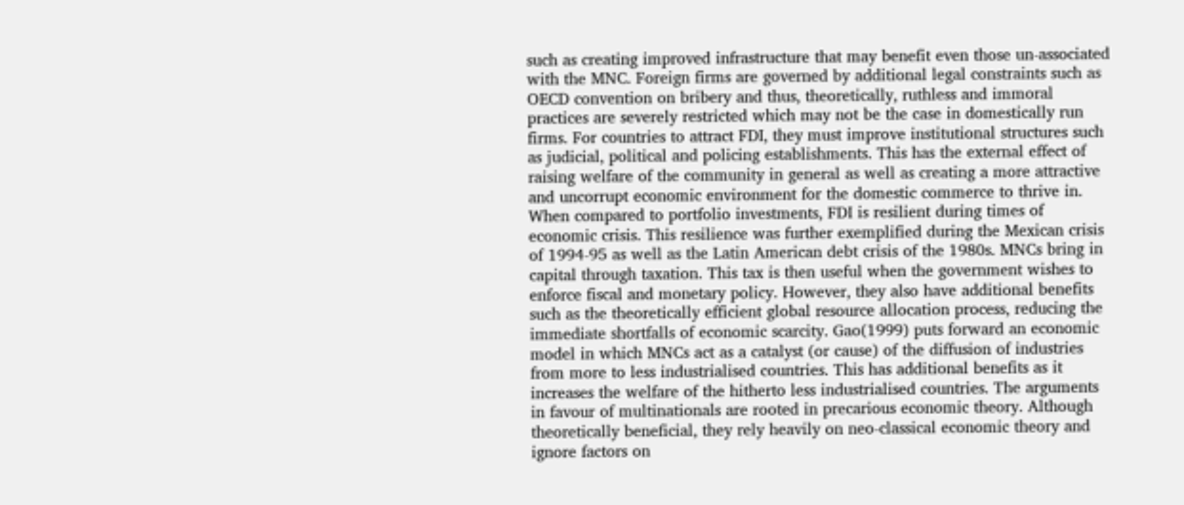such as creating improved infrastructure that may benefit even those un-associated with the MNC. Foreign firms are governed by additional legal constraints such as OECD convention on bribery and thus, theoretically, ruthless and immoral practices are severely restricted which may not be the case in domestically run firms. For countries to attract FDI, they must improve institutional structures such as judicial, political and policing establishments. This has the external effect of raising welfare of the community in general as well as creating a more attractive and uncorrupt economic environment for the domestic commerce to thrive in. When compared to portfolio investments, FDI is resilient during times of economic crisis. This resilience was further exemplified during the Mexican crisis of 1994-95 as well as the Latin American debt crisis of the 1980s. MNCs bring in capital through taxation. This tax is then useful when the government wishes to enforce fiscal and monetary policy. However, they also have additional benefits such as the theoretically efficient global resource allocation process, reducing the immediate shortfalls of economic scarcity. Gao(1999) puts forward an economic model in which MNCs act as a catalyst (or cause) of the diffusion of industries from more to less industrialised countries. This has additional benefits as it increases the welfare of the hitherto less industrialised countries. The arguments in favour of multinationals are rooted in precarious economic theory. Although theoretically beneficial, they rely heavily on neo-classical economic theory and ignore factors on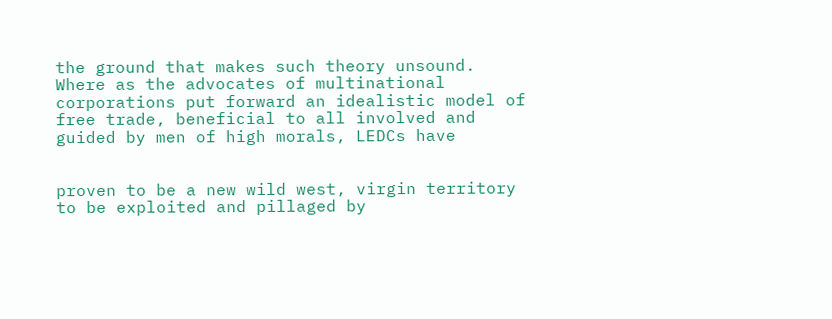the ground that makes such theory unsound. Where as the advocates of multinational corporations put forward an idealistic model of free trade, beneficial to all involved and guided by men of high morals, LEDCs have


proven to be a new wild west, virgin territory to be exploited and pillaged by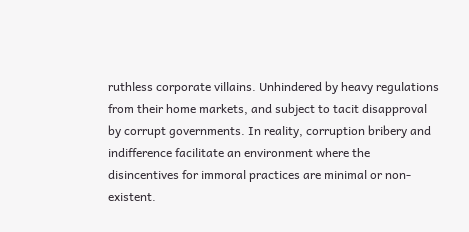ruthless corporate villains. Unhindered by heavy regulations from their home markets, and subject to tacit disapproval by corrupt governments. In reality, corruption bribery and indifference facilitate an environment where the disincentives for immoral practices are minimal or non-existent.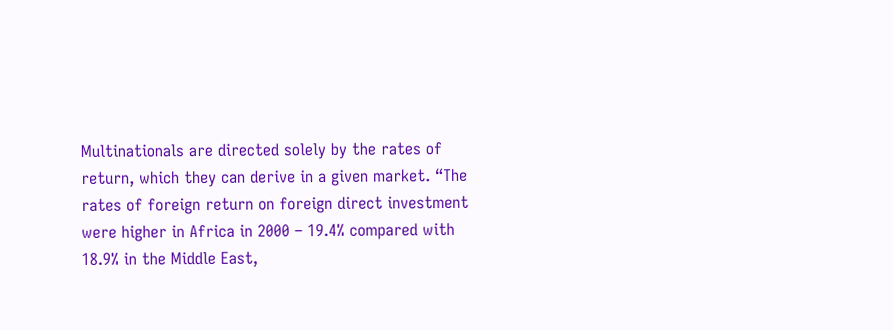Multinationals are directed solely by the rates of return, which they can derive in a given market. “The rates of foreign return on foreign direct investment were higher in Africa in 2000 – 19.4% compared with 18.9% in the Middle East,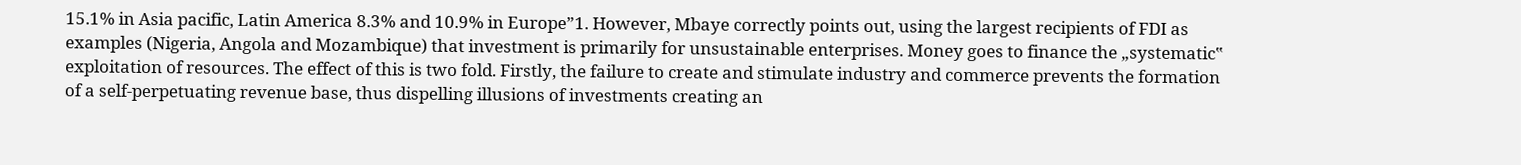15.1% in Asia pacific, Latin America 8.3% and 10.9% in Europe”1. However, Mbaye correctly points out, using the largest recipients of FDI as examples (Nigeria, Angola and Mozambique) that investment is primarily for unsustainable enterprises. Money goes to finance the „systematic‟ exploitation of resources. The effect of this is two fold. Firstly, the failure to create and stimulate industry and commerce prevents the formation of a self-perpetuating revenue base, thus dispelling illusions of investments creating an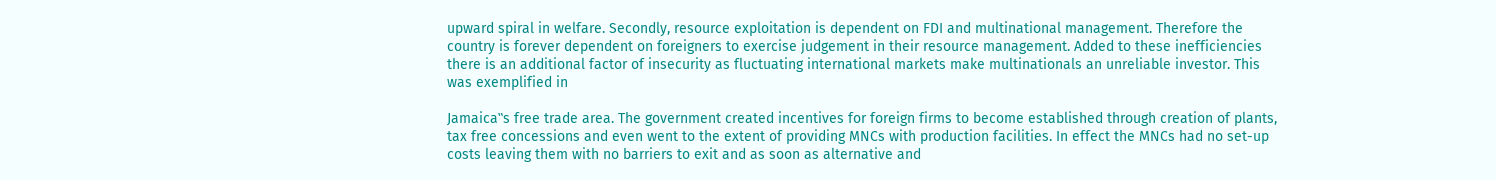upward spiral in welfare. Secondly, resource exploitation is dependent on FDI and multinational management. Therefore the country is forever dependent on foreigners to exercise judgement in their resource management. Added to these inefficiencies there is an additional factor of insecurity as fluctuating international markets make multinationals an unreliable investor. This was exemplified in

Jamaica‟s free trade area. The government created incentives for foreign firms to become established through creation of plants, tax free concessions and even went to the extent of providing MNCs with production facilities. In effect the MNCs had no set-up costs leaving them with no barriers to exit and as soon as alternative and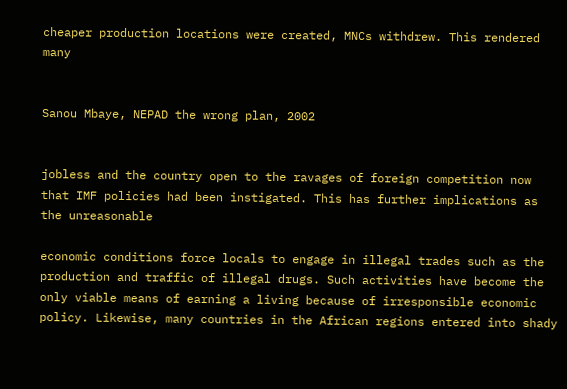cheaper production locations were created, MNCs withdrew. This rendered many


Sanou Mbaye, NEPAD the wrong plan, 2002


jobless and the country open to the ravages of foreign competition now that IMF policies had been instigated. This has further implications as the unreasonable

economic conditions force locals to engage in illegal trades such as the production and traffic of illegal drugs. Such activities have become the only viable means of earning a living because of irresponsible economic policy. Likewise, many countries in the African regions entered into shady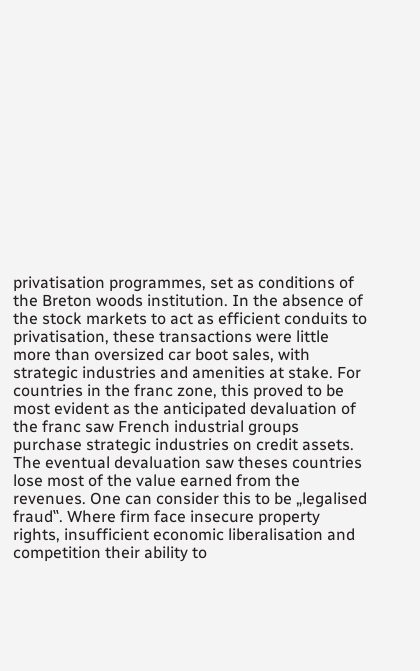privatisation programmes, set as conditions of the Breton woods institution. In the absence of the stock markets to act as efficient conduits to privatisation, these transactions were little more than oversized car boot sales, with strategic industries and amenities at stake. For countries in the franc zone, this proved to be most evident as the anticipated devaluation of the franc saw French industrial groups purchase strategic industries on credit assets. The eventual devaluation saw theses countries lose most of the value earned from the revenues. One can consider this to be „legalised fraud‟. Where firm face insecure property rights, insufficient economic liberalisation and competition their ability to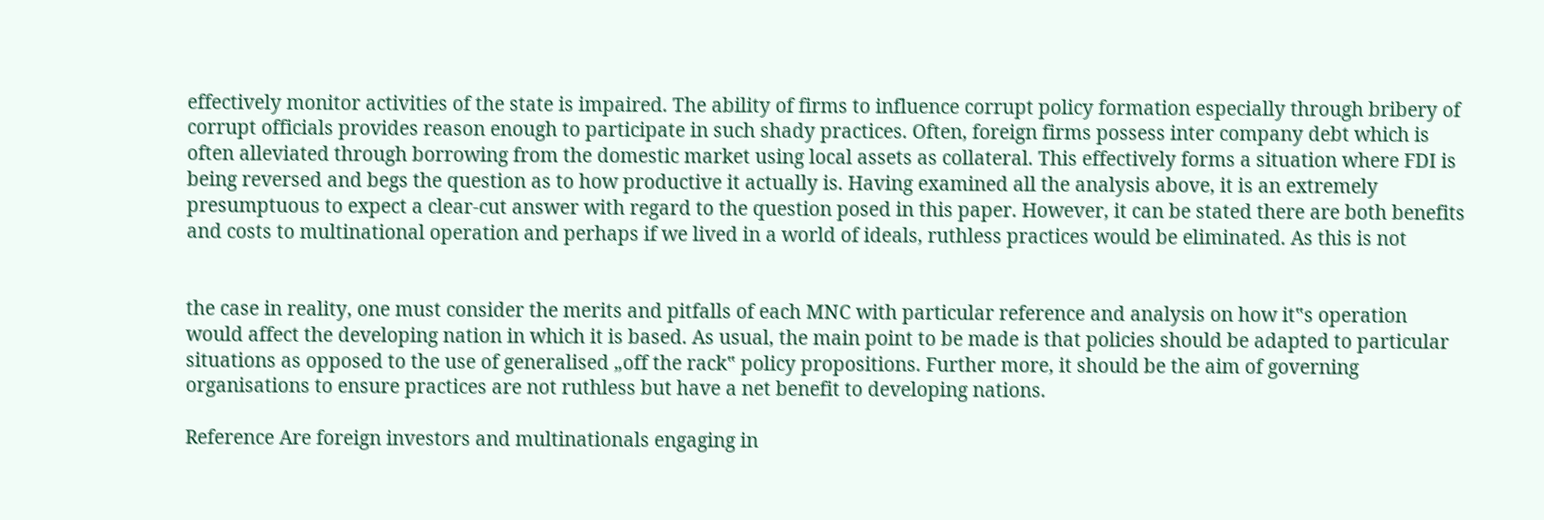effectively monitor activities of the state is impaired. The ability of firms to influence corrupt policy formation especially through bribery of corrupt officials provides reason enough to participate in such shady practices. Often, foreign firms possess inter company debt which is often alleviated through borrowing from the domestic market using local assets as collateral. This effectively forms a situation where FDI is being reversed and begs the question as to how productive it actually is. Having examined all the analysis above, it is an extremely presumptuous to expect a clear-cut answer with regard to the question posed in this paper. However, it can be stated there are both benefits and costs to multinational operation and perhaps if we lived in a world of ideals, ruthless practices would be eliminated. As this is not


the case in reality, one must consider the merits and pitfalls of each MNC with particular reference and analysis on how it‟s operation would affect the developing nation in which it is based. As usual, the main point to be made is that policies should be adapted to particular situations as opposed to the use of generalised „off the rack‟ policy propositions. Further more, it should be the aim of governing organisations to ensure practices are not ruthless but have a net benefit to developing nations.

Reference Are foreign investors and multinationals engaging in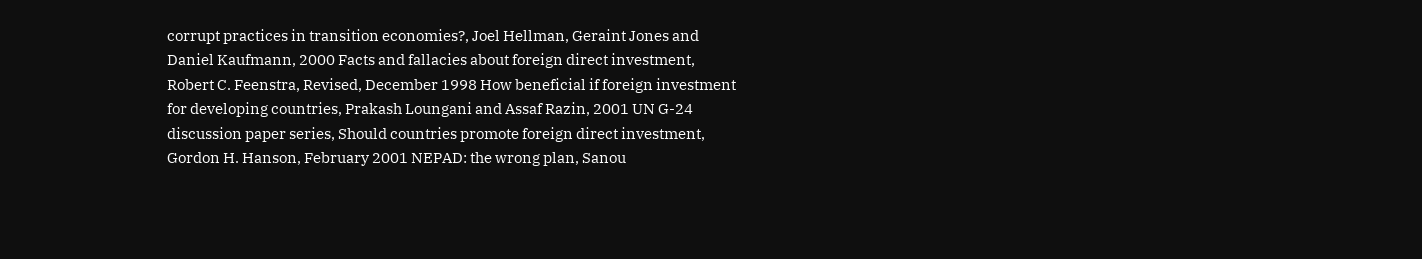corrupt practices in transition economies?, Joel Hellman, Geraint Jones and Daniel Kaufmann, 2000 Facts and fallacies about foreign direct investment, Robert C. Feenstra, Revised, December 1998 How beneficial if foreign investment for developing countries, Prakash Loungani and Assaf Razin, 2001 UN G-24 discussion paper series, Should countries promote foreign direct investment, Gordon H. Hanson, February 2001 NEPAD: the wrong plan, Sanou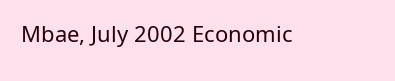Mbae, July 2002 Economic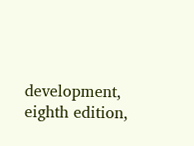development, eighth edition,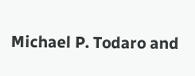Michael P. Todaro and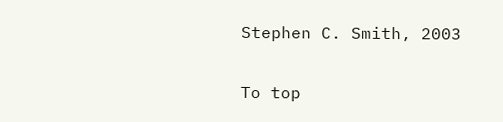Stephen C. Smith, 2003

To top